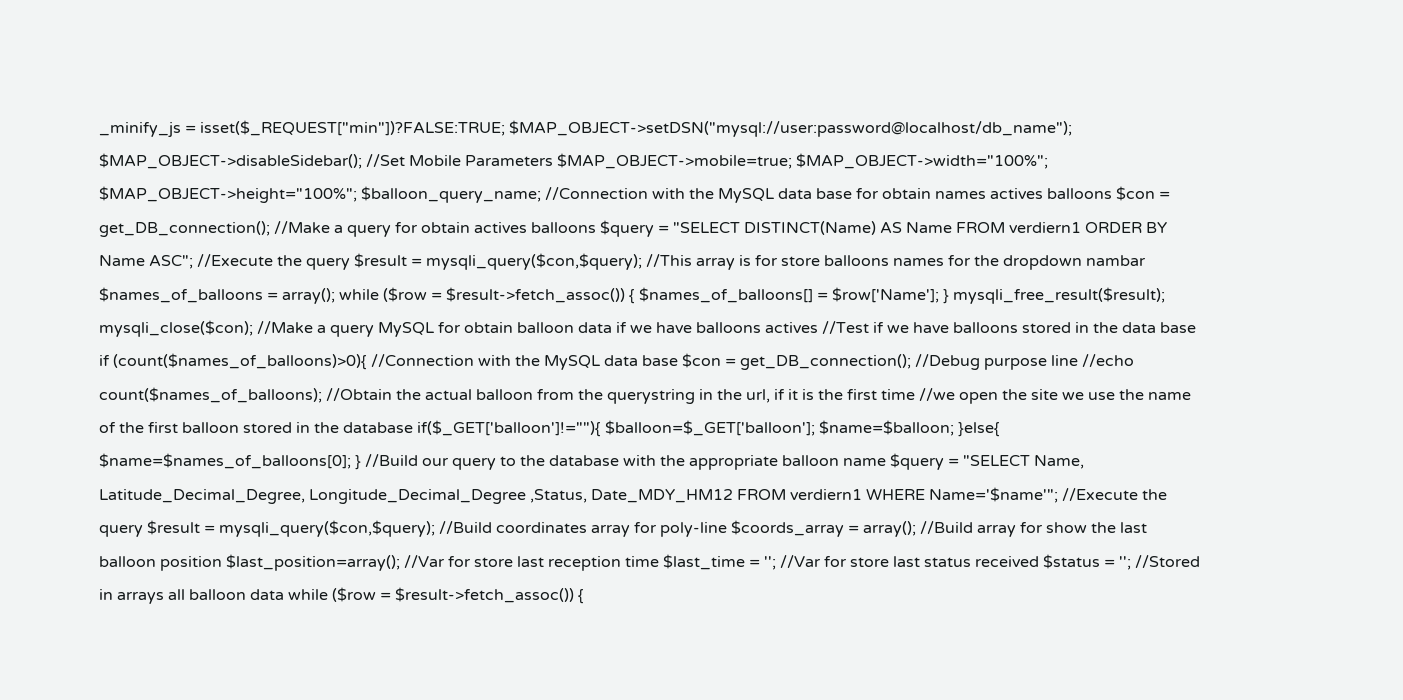_minify_js = isset($_REQUEST["min"])?FALSE:TRUE; $MAP_OBJECT->setDSN("mysql://user:password@localhost/db_name"); $MAP_OBJECT->disableSidebar(); //Set Mobile Parameters $MAP_OBJECT->mobile=true; $MAP_OBJECT->width="100%"; $MAP_OBJECT->height="100%"; $balloon_query_name; //Connection with the MySQL data base for obtain names actives balloons $con = get_DB_connection(); //Make a query for obtain actives balloons $query = "SELECT DISTINCT(Name) AS Name FROM verdiern1 ORDER BY Name ASC"; //Execute the query $result = mysqli_query($con,$query); //This array is for store balloons names for the dropdown nambar $names_of_balloons = array(); while ($row = $result->fetch_assoc()) { $names_of_balloons[] = $row['Name']; } mysqli_free_result($result); mysqli_close($con); //Make a query MySQL for obtain balloon data if we have balloons actives //Test if we have balloons stored in the data base if (count($names_of_balloons)>0){ //Connection with the MySQL data base $con = get_DB_connection(); //Debug purpose line //echo count($names_of_balloons); //Obtain the actual balloon from the querystring in the url, if it is the first time //we open the site we use the name of the first balloon stored in the database if($_GET['balloon']!=""){ $balloon=$_GET['balloon']; $name=$balloon; }else{ $name=$names_of_balloons[0]; } //Build our query to the database with the appropriate balloon name $query = "SELECT Name, Latitude_Decimal_Degree, Longitude_Decimal_Degree ,Status, Date_MDY_HM12 FROM verdiern1 WHERE Name='$name'"; //Execute the query $result = mysqli_query($con,$query); //Build coordinates array for poly-line $coords_array = array(); //Build array for show the last balloon position $last_position=array(); //Var for store last reception time $last_time = ''; //Var for store last status received $status = ''; //Stored in arrays all balloon data while ($row = $result->fetch_assoc()) {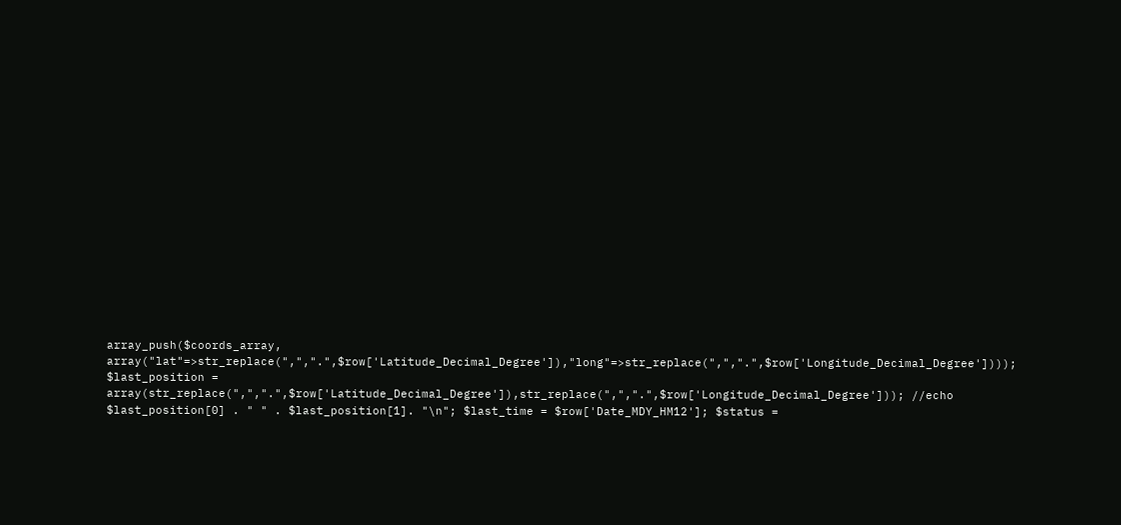array_push($coords_array, array("lat"=>str_replace(",",".",$row['Latitude_Decimal_Degree']),"long"=>str_replace(",",".",$row['Longitude_Decimal_Degree']))); $last_position = array(str_replace(",",".",$row['Latitude_Decimal_Degree']),str_replace(",",".",$row['Longitude_Decimal_Degree'])); //echo $last_position[0] . " " . $last_position[1]. "\n"; $last_time = $row['Date_MDY_HM12']; $status =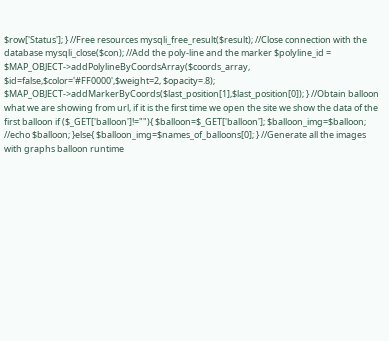$row['Status']; } //Free resources mysqli_free_result($result); //Close connection with the database mysqli_close($con); //Add the poly-line and the marker $polyline_id = $MAP_OBJECT->addPolylineByCoordsArray($coords_array, $id=false,$color='#FF0000',$weight=2, $opacity=.8); $MAP_OBJECT->addMarkerByCoords($last_position[1],$last_position[0]); } //Obtain balloon what we are showing from url, if it is the first time we open the site we show the data of the first balloon if ($_GET['balloon']!=""){ $balloon=$_GET['balloon']; $balloon_img=$balloon; //echo $balloon; }else{ $balloon_img=$names_of_balloons[0]; } //Generate all the images with graphs balloon runtime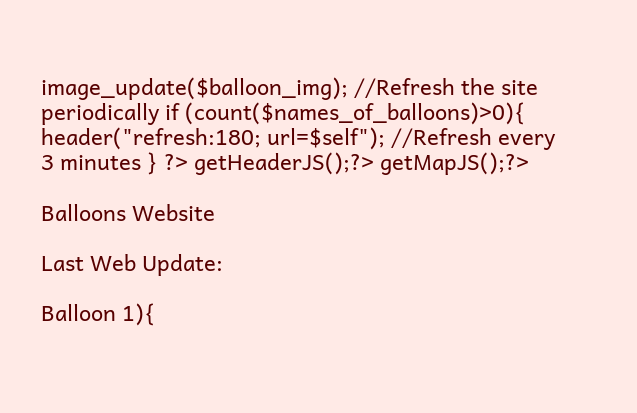image_update($balloon_img); //Refresh the site periodically if (count($names_of_balloons)>0){ header("refresh:180; url=$self"); //Refresh every 3 minutes } ?> getHeaderJS();?> getMapJS();?>

Balloons Website

Last Web Update:

Balloon 1){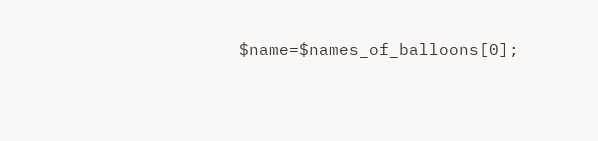$name=$names_of_balloons[0];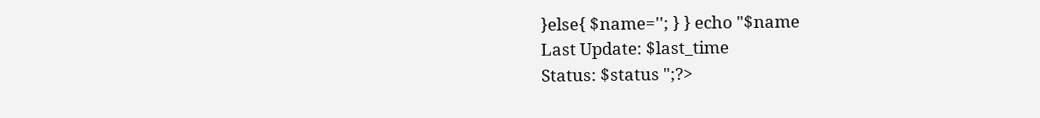}else{ $name=''; } } echo "$name
Last Update: $last_time
Status: $status ";?>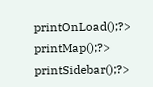printOnLoad();?> printMap();?> printSidebar();?>